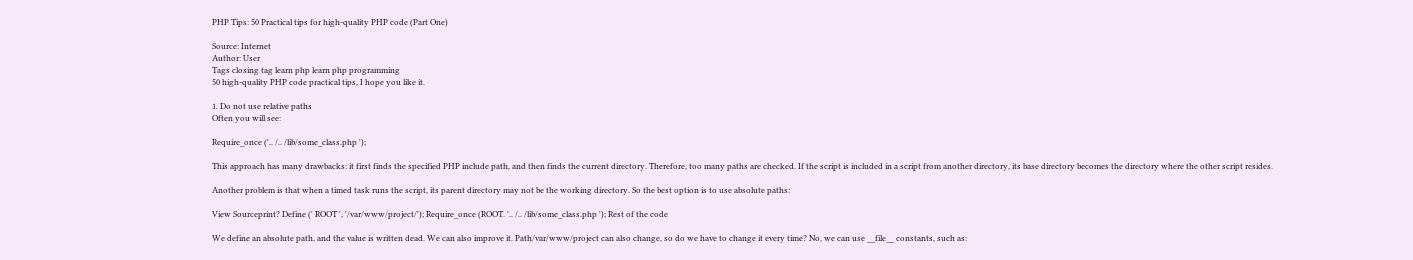PHP Tips: 50 Practical tips for high-quality PHP code (Part One)

Source: Internet
Author: User
Tags closing tag learn php learn php programming
50 high-quality PHP code practical tips, I hope you like it.

1. Do not use relative paths
Often you will see:

Require_once ('.. /.. /lib/some_class.php ');

This approach has many drawbacks: it first finds the specified PHP include path, and then finds the current directory. Therefore, too many paths are checked. If the script is included in a script from another directory, its base directory becomes the directory where the other script resides.

Another problem is that when a timed task runs the script, its parent directory may not be the working directory. So the best option is to use absolute paths:

View Sourceprint? Define (' ROOT ', '/var/www/project/'); Require_once (ROOT. '.. /.. /lib/some_class.php '); Rest of the code

We define an absolute path, and the value is written dead. We can also improve it. Path/var/www/project can also change, so do we have to change it every time? No, we can use __file__ constants, such as: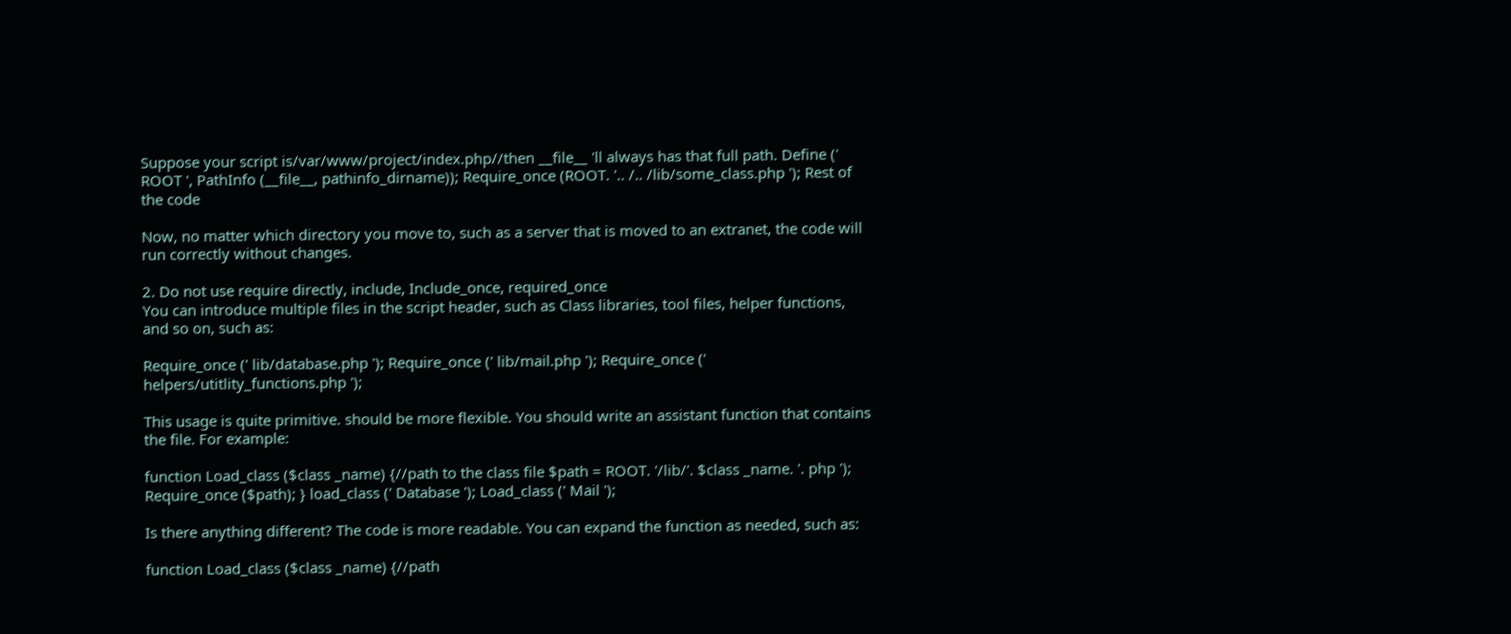Suppose your script is/var/www/project/index.php//then __file__ 'll always has that full path. Define (' ROOT ', PathInfo (__file__, pathinfo_dirname)); Require_once (ROOT. '.. /.. /lib/some_class.php '); Rest of the code

Now, no matter which directory you move to, such as a server that is moved to an extranet, the code will run correctly without changes.

2. Do not use require directly, include, Include_once, required_once
You can introduce multiple files in the script header, such as Class libraries, tool files, helper functions, and so on, such as:

Require_once (' lib/database.php '); Require_once (' lib/mail.php '); Require_once (' helpers/utitlity_functions.php ');

This usage is quite primitive. should be more flexible. You should write an assistant function that contains the file. For example:

function Load_class ($class _name) {//path to the class file $path = ROOT. '/lib/'. $class _name. '. php '); Require_once ($path); } load_class (' Database '); Load_class (' Mail ');

Is there anything different? The code is more readable. You can expand the function as needed, such as:

function Load_class ($class _name) {//path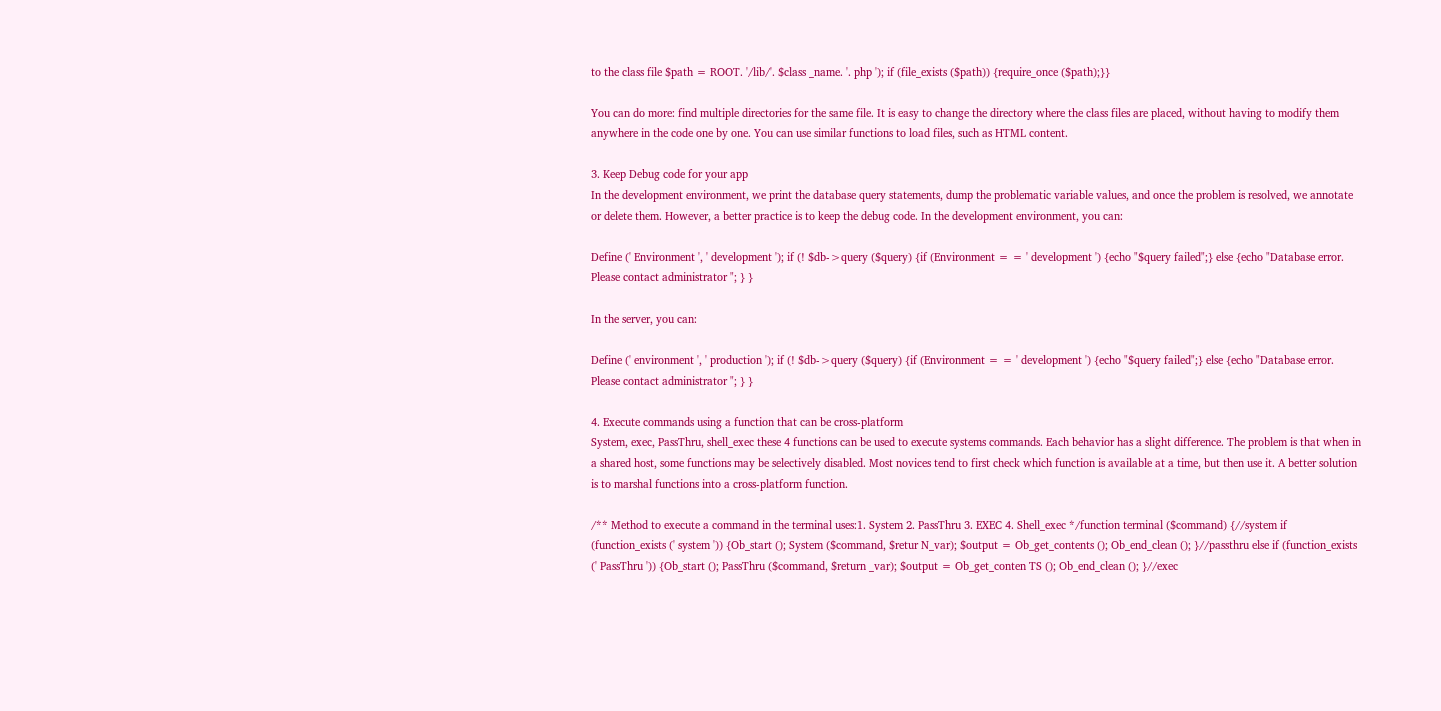to the class file $path = ROOT. '/lib/'. $class _name. '. php '); if (file_exists ($path)) {require_once ($path);}}

You can do more: find multiple directories for the same file. It is easy to change the directory where the class files are placed, without having to modify them anywhere in the code one by one. You can use similar functions to load files, such as HTML content.

3. Keep Debug code for your app
In the development environment, we print the database query statements, dump the problematic variable values, and once the problem is resolved, we annotate or delete them. However, a better practice is to keep the debug code. In the development environment, you can:

Define (' Environment ', ' development '); if (! $db->query ($query) {if (Environment = = ' development ') {echo "$query failed";} else {echo "Database error. Please contact administrator "; } }

In the server, you can:

Define (' environment ', ' production '); if (! $db->query ($query) {if (Environment = = ' development ') {echo "$query failed";} else {echo "Database error. Please contact administrator "; } }

4. Execute commands using a function that can be cross-platform
System, exec, PassThru, shell_exec these 4 functions can be used to execute systems commands. Each behavior has a slight difference. The problem is that when in a shared host, some functions may be selectively disabled. Most novices tend to first check which function is available at a time, but then use it. A better solution is to marshal functions into a cross-platform function.

/** Method to execute a command in the terminal uses:1. System 2. PassThru 3. EXEC 4. Shell_exec */function terminal ($command) {//system if (function_exists (' system ')) {Ob_start (); System ($command, $retur N_var); $output = Ob_get_contents (); Ob_end_clean (); }//passthru else if (function_exists (' PassThru ')) {Ob_start (); PassThru ($command, $return _var); $output = Ob_get_conten TS (); Ob_end_clean (); }//exec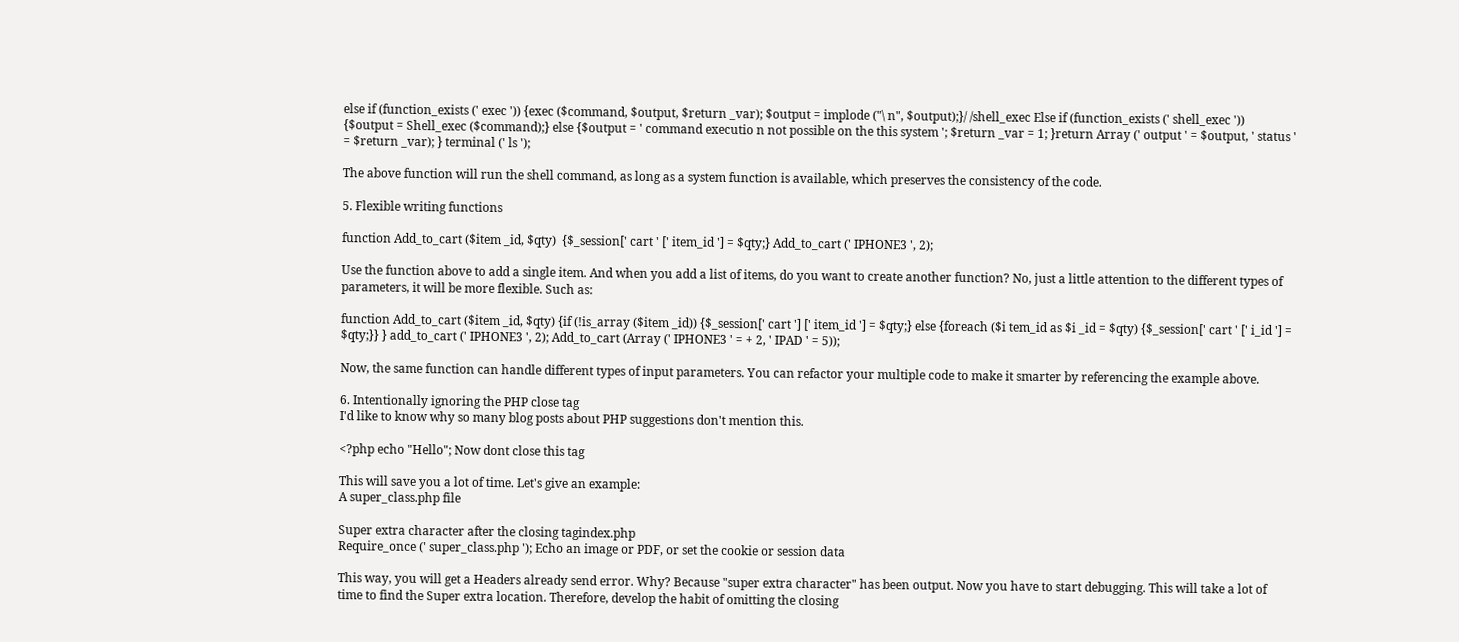else if (function_exists (' exec ')) {exec ($command, $output, $return _var); $output = implode ("\ n", $output);}/ /shell_exec Else if (function_exists (' shell_exec ')) {$output = Shell_exec ($command);} else {$output = ' command executio n not possible on the this system '; $return _var = 1; }return Array (' output ' = $output, ' status ' = $return _var); } terminal (' ls ');

The above function will run the shell command, as long as a system function is available, which preserves the consistency of the code.

5. Flexible writing functions

function Add_to_cart ($item _id, $qty)  {$_session[' cart ' [' item_id '] = $qty;} Add_to_cart (' IPHONE3 ', 2);

Use the function above to add a single item. And when you add a list of items, do you want to create another function? No, just a little attention to the different types of parameters, it will be more flexible. Such as:

function Add_to_cart ($item _id, $qty) {if (!is_array ($item _id)) {$_session[' cart '] [' item_id '] = $qty;} else {foreach ($i tem_id as $i _id = $qty) {$_session[' cart ' [' i_id '] = $qty;}} } add_to_cart (' IPHONE3 ', 2); Add_to_cart (Array (' IPHONE3 ' = + 2, ' IPAD ' = 5));

Now, the same function can handle different types of input parameters. You can refactor your multiple code to make it smarter by referencing the example above.

6. Intentionally ignoring the PHP close tag
I'd like to know why so many blog posts about PHP suggestions don't mention this.

<?php echo "Hello"; Now dont close this tag

This will save you a lot of time. Let's give an example:
A super_class.php file

Super extra character after the closing tagindex.php
Require_once (' super_class.php '); Echo an image or PDF, or set the cookie or session data

This way, you will get a Headers already send error. Why? Because "super extra character" has been output. Now you have to start debugging. This will take a lot of time to find the Super extra location. Therefore, develop the habit of omitting the closing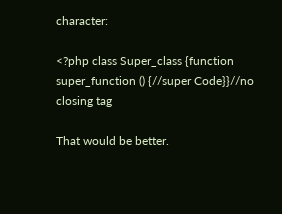character:

<?php class Super_class {function super_function () {//super Code}}//no closing tag

That would be better.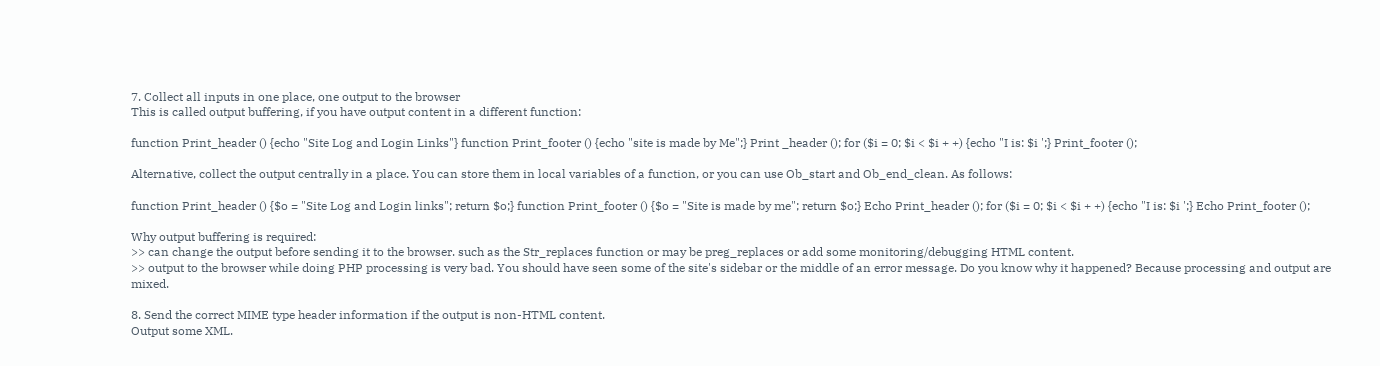7. Collect all inputs in one place, one output to the browser
This is called output buffering, if you have output content in a different function:

function Print_header () {echo "Site Log and Login Links"} function Print_footer () {echo "site is made by Me";} Print _header (); for ($i = 0; $i < $i + +) {echo "I is: $i ';} Print_footer ();

Alternative, collect the output centrally in a place. You can store them in local variables of a function, or you can use Ob_start and Ob_end_clean. As follows:

function Print_header () {$o = "Site Log and Login links"; return $o;} function Print_footer () {$o = "Site is made by me"; return $o;} Echo Print_header (); for ($i = 0; $i < $i + +) {echo "I is: $i ';} Echo Print_footer ();

Why output buffering is required:
>> can change the output before sending it to the browser. such as the Str_replaces function or may be preg_replaces or add some monitoring/debugging HTML content.
>> output to the browser while doing PHP processing is very bad. You should have seen some of the site's sidebar or the middle of an error message. Do you know why it happened? Because processing and output are mixed.

8. Send the correct MIME type header information if the output is non-HTML content.
Output some XML.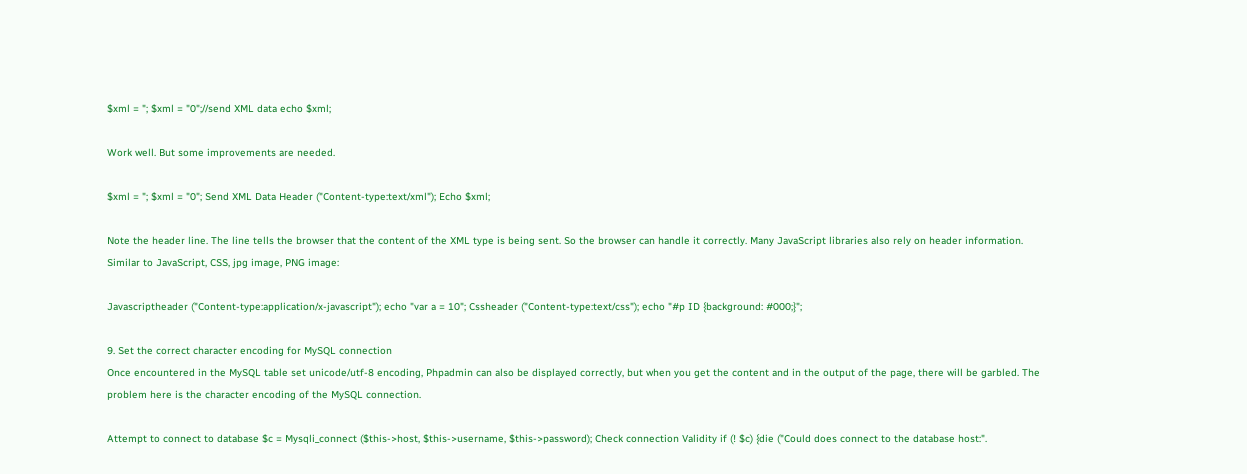$xml = "; $xml = "0";//send XML data echo $xml;

Work well. But some improvements are needed.

$xml = "; $xml = "0"; Send XML Data Header ("Content-type:text/xml"); Echo $xml;

Note the header line. The line tells the browser that the content of the XML type is being sent. So the browser can handle it correctly. Many JavaScript libraries also rely on header information.
Similar to JavaScript, CSS, jpg image, PNG image:

Javascriptheader ("Content-type:application/x-javascript"); echo "var a = 10"; Cssheader ("Content-type:text/css"); echo "#p ID {background: #000;}";

9. Set the correct character encoding for MySQL connection
Once encountered in the MySQL table set unicode/utf-8 encoding, Phpadmin can also be displayed correctly, but when you get the content and in the output of the page, there will be garbled. The problem here is the character encoding of the MySQL connection.

Attempt to connect to database $c = Mysqli_connect ($this->host, $this->username, $this->password); Check connection Validity if (! $c) {die ("Could does connect to the database host:".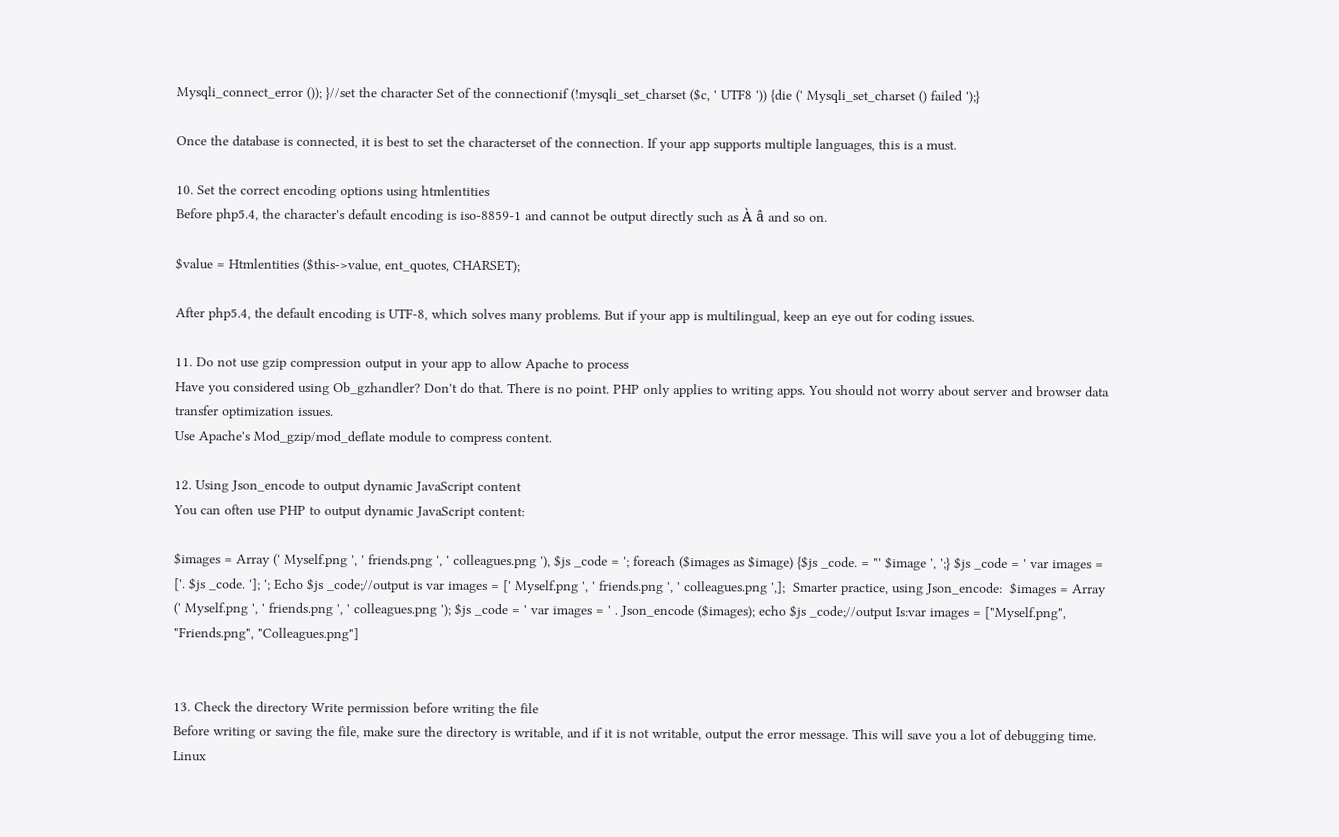Mysqli_connect_error ()); }//set the character Set of the connectionif (!mysqli_set_charset ($c, ' UTF8 ')) {die (' Mysqli_set_charset () failed ');}

Once the database is connected, it is best to set the characterset of the connection. If your app supports multiple languages, this is a must.

10. Set the correct encoding options using htmlentities
Before php5.4, the character's default encoding is iso-8859-1 and cannot be output directly such as À â and so on.

$value = Htmlentities ($this->value, ent_quotes, CHARSET);

After php5.4, the default encoding is UTF-8, which solves many problems. But if your app is multilingual, keep an eye out for coding issues.

11. Do not use gzip compression output in your app to allow Apache to process
Have you considered using Ob_gzhandler? Don't do that. There is no point. PHP only applies to writing apps. You should not worry about server and browser data transfer optimization issues.
Use Apache's Mod_gzip/mod_deflate module to compress content.

12. Using Json_encode to output dynamic JavaScript content
You can often use PHP to output dynamic JavaScript content:

$images = Array (' Myself.png ', ' friends.png ', ' colleagues.png '), $js _code = '; foreach ($images as $image) {$js _code. = "' $image ', ';} $js _code = ' var images = ['. $js _code. ']; '; Echo $js _code;//output is var images = [' Myself.png ', ' friends.png ', ' colleagues.png ',];  Smarter practice, using Json_encode:  $images = Array (' Myself.png ', ' friends.png ', ' colleagues.png '); $js _code = ' var images = ' . Json_encode ($images); echo $js _code;//output Is:var images = ["Myself.png", "Friends.png", "Colleagues.png"]


13. Check the directory Write permission before writing the file
Before writing or saving the file, make sure the directory is writable, and if it is not writable, output the error message. This will save you a lot of debugging time. Linux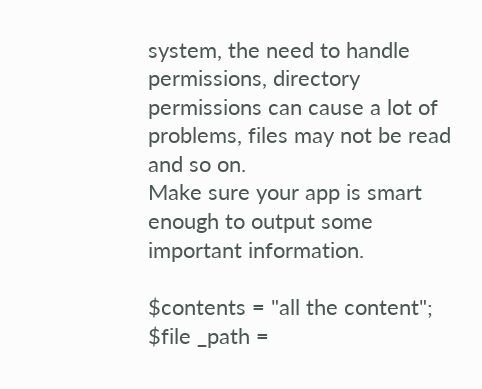system, the need to handle permissions, directory permissions can cause a lot of problems, files may not be read and so on.
Make sure your app is smart enough to output some important information.

$contents = "all the content"; $file _path =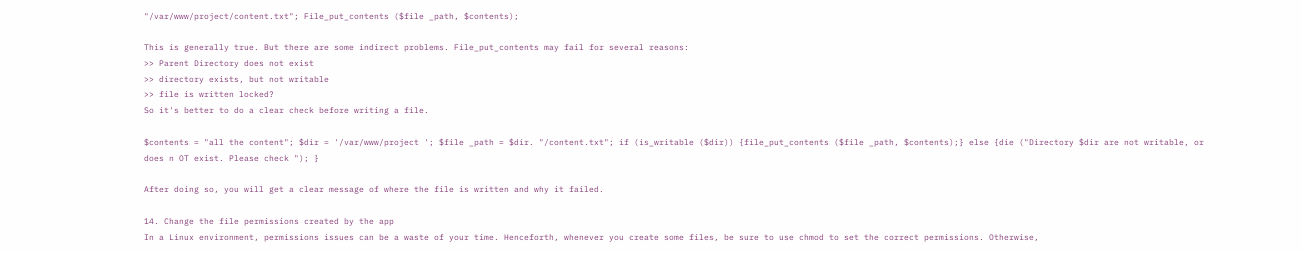"/var/www/project/content.txt"; File_put_contents ($file _path, $contents);

This is generally true. But there are some indirect problems. File_put_contents may fail for several reasons:
>> Parent Directory does not exist
>> directory exists, but not writable
>> file is written locked?
So it's better to do a clear check before writing a file.

$contents = "all the content"; $dir = '/var/www/project '; $file _path = $dir. "/content.txt"; if (is_writable ($dir)) {file_put_contents ($file _path, $contents);} else {die ("Directory $dir are not writable, or does n OT exist. Please check "); }

After doing so, you will get a clear message of where the file is written and why it failed.

14. Change the file permissions created by the app
In a Linux environment, permissions issues can be a waste of your time. Henceforth, whenever you create some files, be sure to use chmod to set the correct permissions. Otherwise,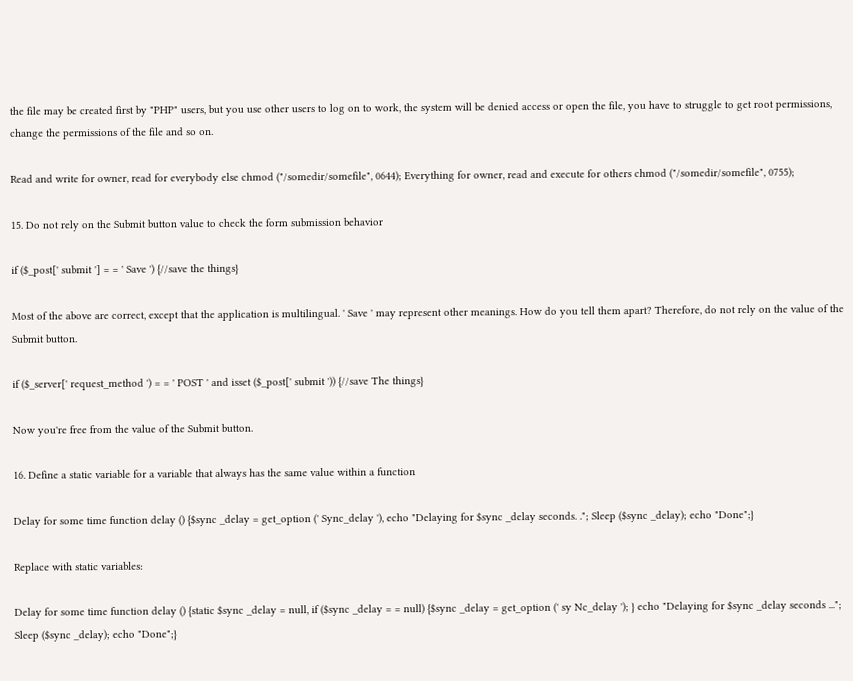the file may be created first by "PHP" users, but you use other users to log on to work, the system will be denied access or open the file, you have to struggle to get root permissions, change the permissions of the file and so on.

Read and write for owner, read for everybody else chmod ("/somedir/somefile", 0644); Everything for owner, read and execute for others chmod ("/somedir/somefile", 0755);

15. Do not rely on the Submit button value to check the form submission behavior

if ($_post[' submit '] = = ' Save ') {//save the things}

Most of the above are correct, except that the application is multilingual. ' Save ' may represent other meanings. How do you tell them apart? Therefore, do not rely on the value of the Submit button.

if ($_server[' request_method ') = = ' POST ' and isset ($_post[' submit ')) {//save The things}

Now you're free from the value of the Submit button.

16. Define a static variable for a variable that always has the same value within a function

Delay for some time function delay () {$sync _delay = get_option (' Sync_delay '), echo "Delaying for $sync _delay seconds. ."; Sleep ($sync _delay); echo "Done";}

Replace with static variables:

Delay for some time function delay () {static $sync _delay = null, if ($sync _delay = = null) {$sync _delay = get_option (' sy Nc_delay '); } echo "Delaying for $sync _delay seconds ..."; Sleep ($sync _delay); echo "Done";}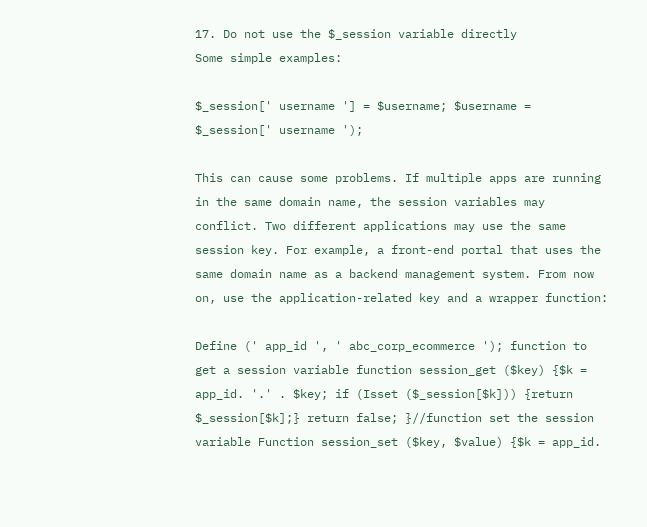17. Do not use the $_session variable directly
Some simple examples:

$_session[' username '] = $username; $username = $_session[' username ');

This can cause some problems. If multiple apps are running in the same domain name, the session variables may conflict. Two different applications may use the same session key. For example, a front-end portal that uses the same domain name as a backend management system. From now on, use the application-related key and a wrapper function:

Define (' app_id ', ' abc_corp_ecommerce '); function to get a session variable function session_get ($key) {$k = app_id. '.' . $key; if (Isset ($_session[$k])) {return $_session[$k];} return false; }//function set the session variable Function session_set ($key, $value) {$k = app_id.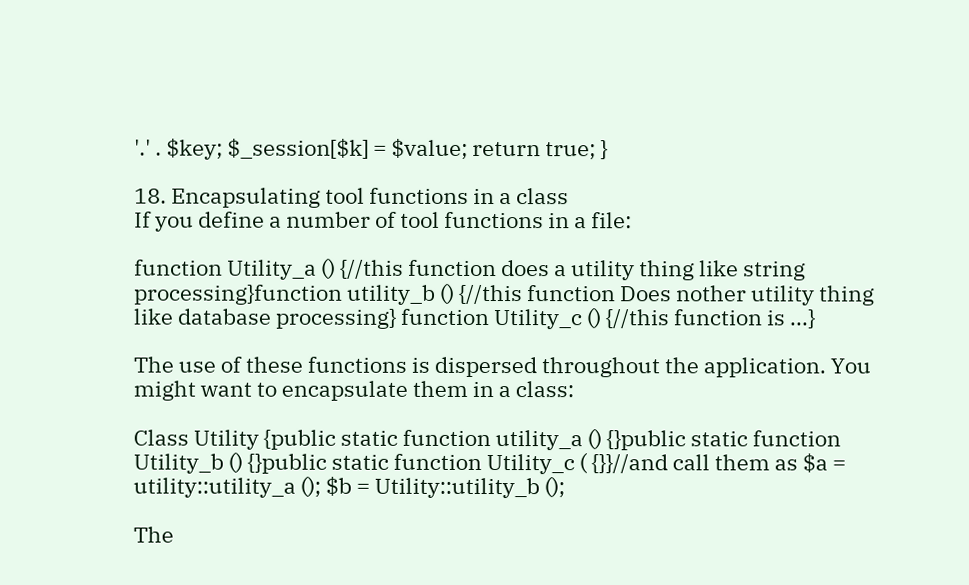'.' . $key; $_session[$k] = $value; return true; }

18. Encapsulating tool functions in a class
If you define a number of tool functions in a file:

function Utility_a () {//this function does a utility thing like string processing}function utility_b () {//this function Does nother utility thing like database processing} function Utility_c () {//this function is ...}

The use of these functions is dispersed throughout the application. You might want to encapsulate them in a class:

Class Utility {public static function utility_a () {}public static function Utility_b () {}public static function Utility_c ( {}}//and call them as $a = utility::utility_a (); $b = Utility::utility_b ();

The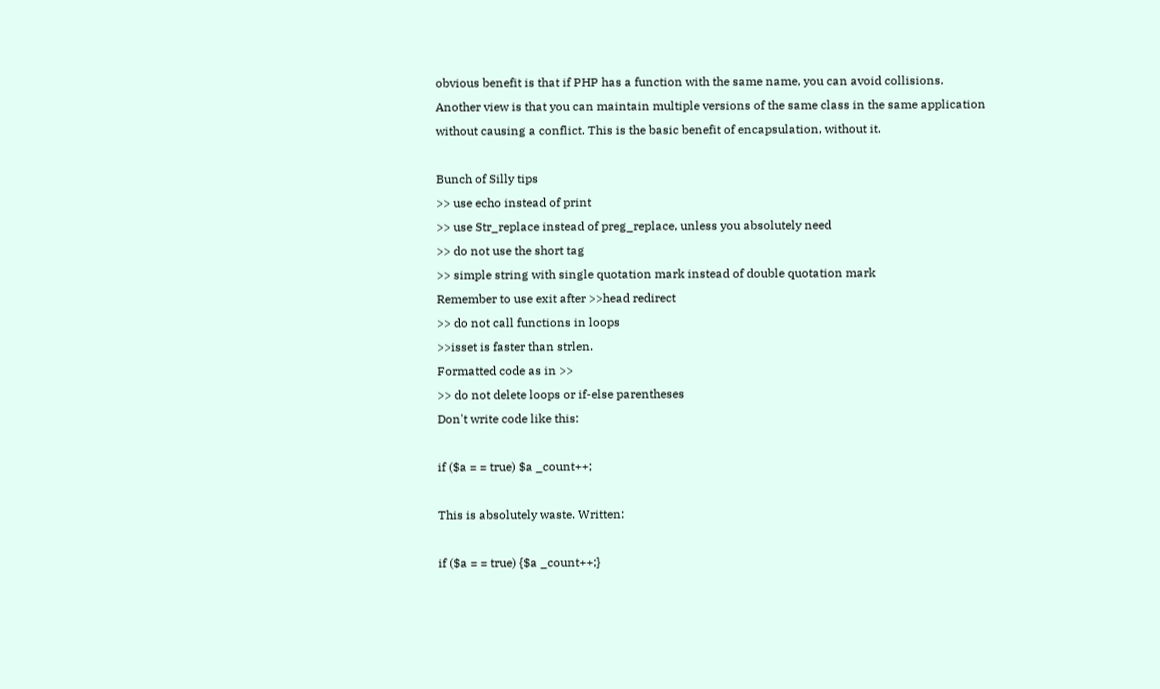obvious benefit is that if PHP has a function with the same name, you can avoid collisions.
Another view is that you can maintain multiple versions of the same class in the same application without causing a conflict. This is the basic benefit of encapsulation, without it.

Bunch of Silly tips
>> use echo instead of print
>> use Str_replace instead of preg_replace, unless you absolutely need
>> do not use the short tag
>> simple string with single quotation mark instead of double quotation mark
Remember to use exit after >>head redirect
>> do not call functions in loops
>>isset is faster than strlen.
Formatted code as in >>
>> do not delete loops or if-else parentheses
Don't write code like this:

if ($a = = true) $a _count++;

This is absolutely waste. Written:

if ($a = = true) {$a _count++;}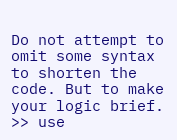Do not attempt to omit some syntax to shorten the code. But to make your logic brief.
>> use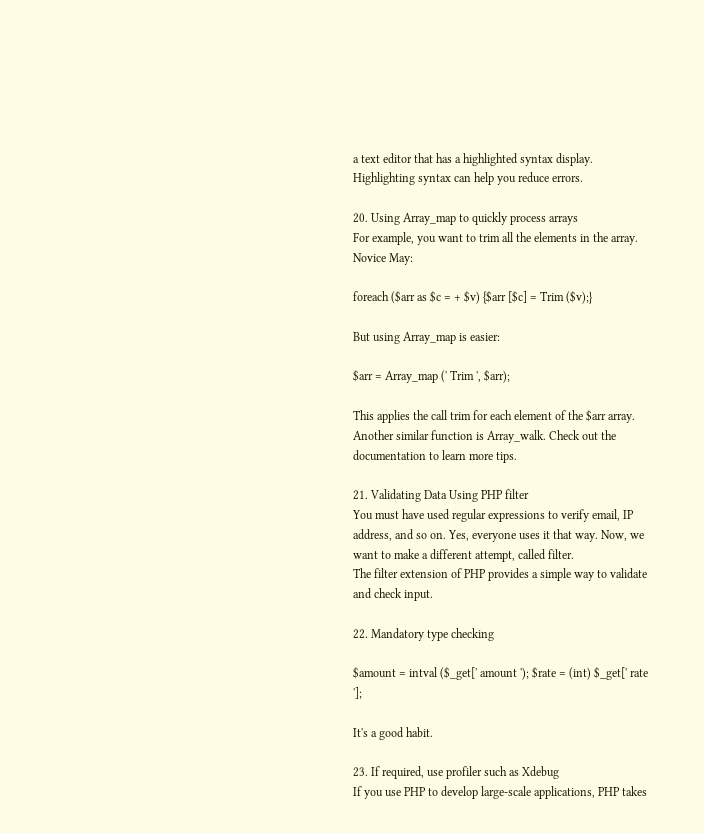a text editor that has a highlighted syntax display. Highlighting syntax can help you reduce errors.

20. Using Array_map to quickly process arrays
For example, you want to trim all the elements in the array. Novice May:

foreach ($arr as $c = + $v) {$arr [$c] = Trim ($v);}

But using Array_map is easier:

$arr = Array_map (' Trim ', $arr);

This applies the call trim for each element of the $arr array. Another similar function is Array_walk. Check out the documentation to learn more tips.

21. Validating Data Using PHP filter
You must have used regular expressions to verify email, IP address, and so on. Yes, everyone uses it that way. Now, we want to make a different attempt, called filter.
The filter extension of PHP provides a simple way to validate and check input.

22. Mandatory type checking

$amount = intval ($_get[' amount '); $rate = (int) $_get[' rate '];

It's a good habit.

23. If required, use profiler such as Xdebug
If you use PHP to develop large-scale applications, PHP takes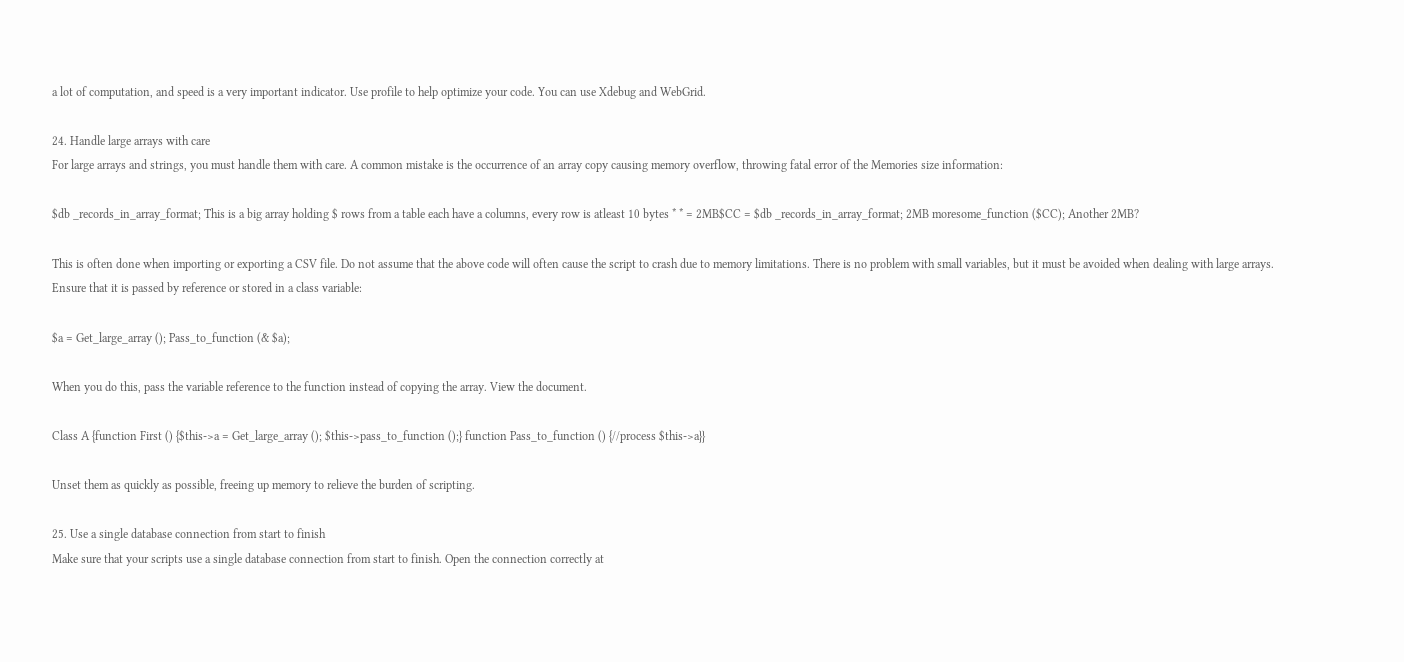a lot of computation, and speed is a very important indicator. Use profile to help optimize your code. You can use Xdebug and WebGrid.

24. Handle large arrays with care
For large arrays and strings, you must handle them with care. A common mistake is the occurrence of an array copy causing memory overflow, throwing fatal error of the Memories size information:

$db _records_in_array_format; This is a big array holding $ rows from a table each have a columns, every row is atleast 10 bytes * * = 2MB$CC = $db _records_in_array_format; 2MB moresome_function ($CC); Another 2MB?

This is often done when importing or exporting a CSV file. Do not assume that the above code will often cause the script to crash due to memory limitations. There is no problem with small variables, but it must be avoided when dealing with large arrays.
Ensure that it is passed by reference or stored in a class variable:

$a = Get_large_array (); Pass_to_function (& $a);

When you do this, pass the variable reference to the function instead of copying the array. View the document.

Class A {function First () {$this->a = Get_large_array (); $this->pass_to_function ();} function Pass_to_function () {//process $this->a}}

Unset them as quickly as possible, freeing up memory to relieve the burden of scripting.

25. Use a single database connection from start to finish
Make sure that your scripts use a single database connection from start to finish. Open the connection correctly at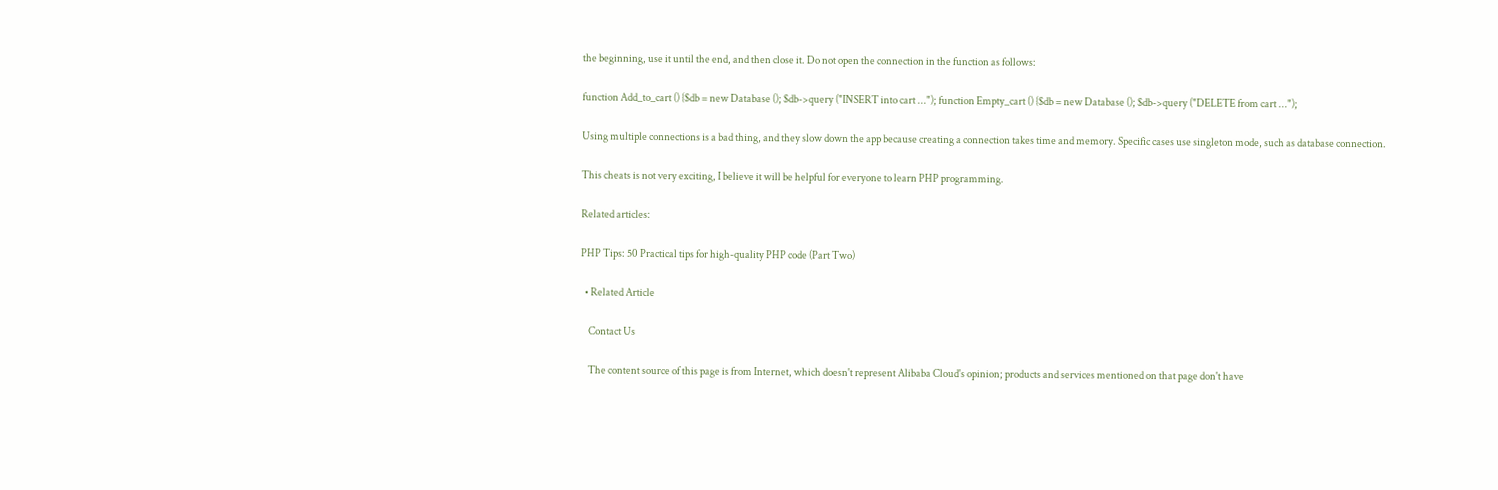the beginning, use it until the end, and then close it. Do not open the connection in the function as follows:

function Add_to_cart () {$db = new Database (); $db->query ("INSERT into cart ..."); function Empty_cart () {$db = new Database (); $db->query ("DELETE from cart ...");

Using multiple connections is a bad thing, and they slow down the app because creating a connection takes time and memory. Specific cases use singleton mode, such as database connection.

This cheats is not very exciting, I believe it will be helpful for everyone to learn PHP programming.

Related articles:

PHP Tips: 50 Practical tips for high-quality PHP code (Part Two)

  • Related Article

    Contact Us

    The content source of this page is from Internet, which doesn't represent Alibaba Cloud's opinion; products and services mentioned on that page don't have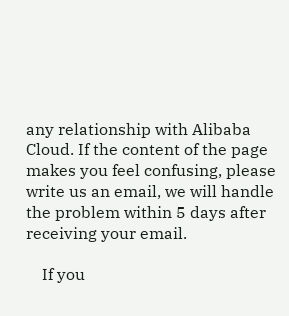any relationship with Alibaba Cloud. If the content of the page makes you feel confusing, please write us an email, we will handle the problem within 5 days after receiving your email.

    If you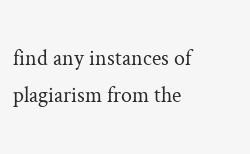find any instances of plagiarism from the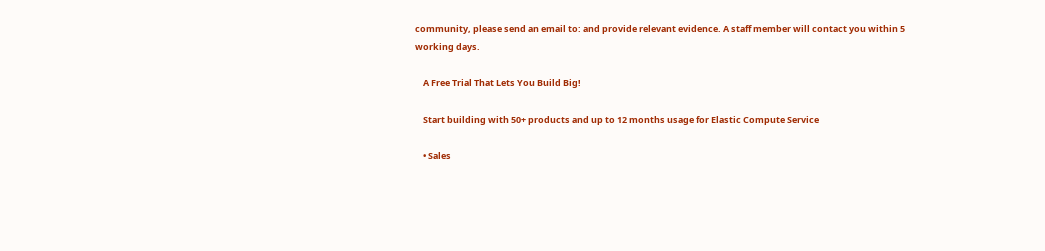community, please send an email to: and provide relevant evidence. A staff member will contact you within 5 working days.

    A Free Trial That Lets You Build Big!

    Start building with 50+ products and up to 12 months usage for Elastic Compute Service

    • Sales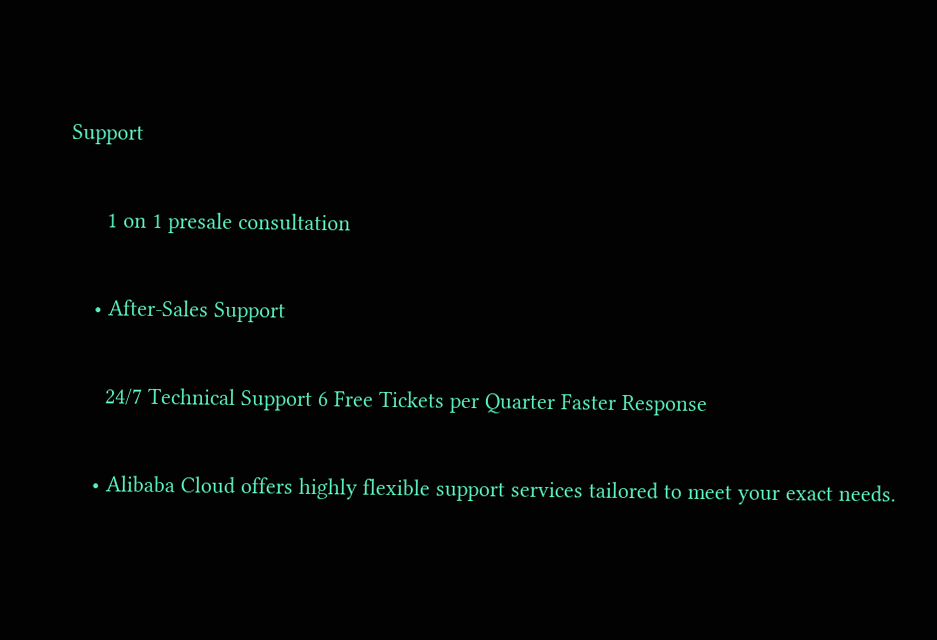Support

      1 on 1 presale consultation

    • After-Sales Support

      24/7 Technical Support 6 Free Tickets per Quarter Faster Response

    • Alibaba Cloud offers highly flexible support services tailored to meet your exact needs.